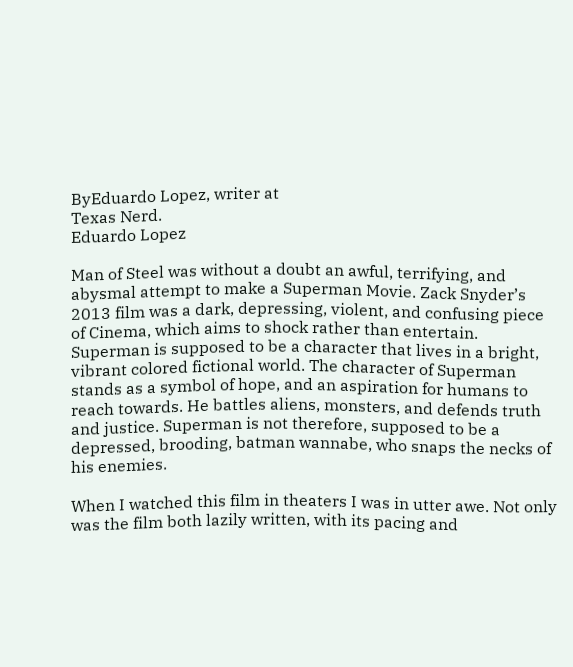ByEduardo Lopez, writer at
Texas Nerd.
Eduardo Lopez

Man of Steel was without a doubt an awful, terrifying, and abysmal attempt to make a Superman Movie. Zack Snyder’s 2013 film was a dark, depressing, violent, and confusing piece of Cinema, which aims to shock rather than entertain. Superman is supposed to be a character that lives in a bright, vibrant colored fictional world. The character of Superman stands as a symbol of hope, and an aspiration for humans to reach towards. He battles aliens, monsters, and defends truth and justice. Superman is not therefore, supposed to be a depressed, brooding, batman wannabe, who snaps the necks of his enemies.

When I watched this film in theaters I was in utter awe. Not only was the film both lazily written, with its pacing and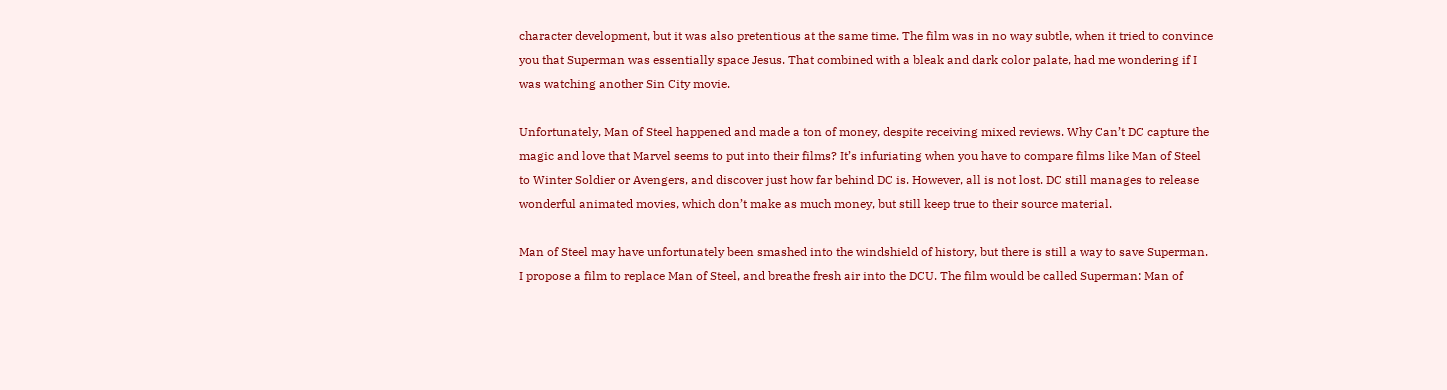character development, but it was also pretentious at the same time. The film was in no way subtle, when it tried to convince you that Superman was essentially space Jesus. That combined with a bleak and dark color palate, had me wondering if I was watching another Sin City movie.

Unfortunately, Man of Steel happened and made a ton of money, despite receiving mixed reviews. Why Can’t DC capture the magic and love that Marvel seems to put into their films? It’s infuriating when you have to compare films like Man of Steel to Winter Soldier or Avengers, and discover just how far behind DC is. However, all is not lost. DC still manages to release wonderful animated movies, which don’t make as much money, but still keep true to their source material.

Man of Steel may have unfortunately been smashed into the windshield of history, but there is still a way to save Superman. I propose a film to replace Man of Steel, and breathe fresh air into the DCU. The film would be called Superman: Man of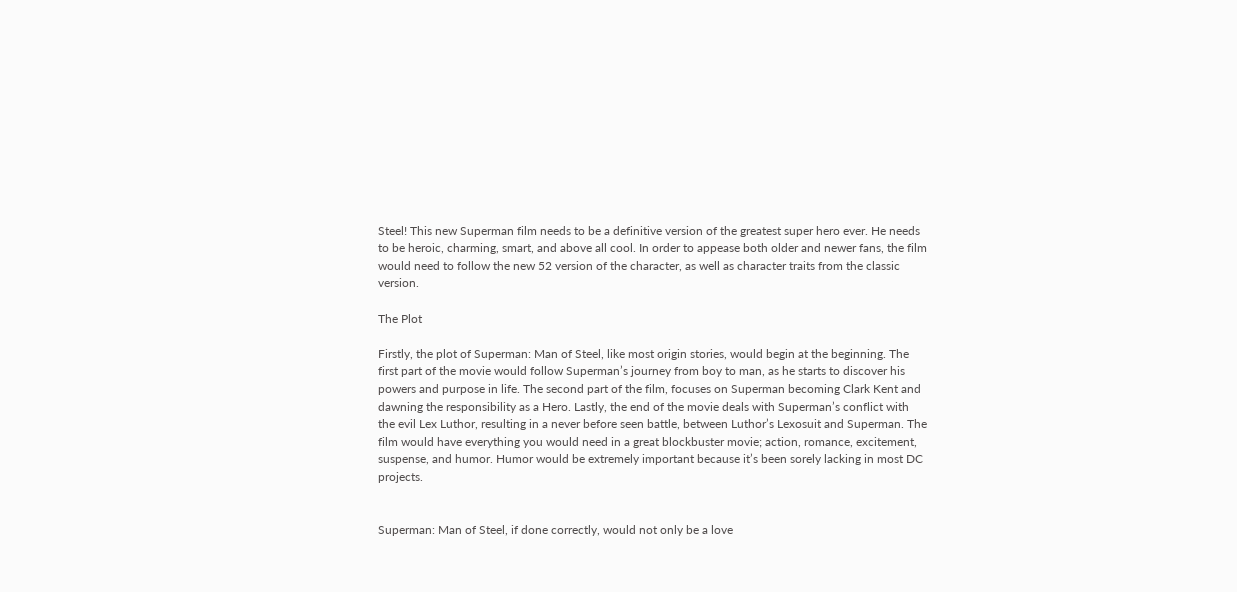Steel! This new Superman film needs to be a definitive version of the greatest super hero ever. He needs to be heroic, charming, smart, and above all cool. In order to appease both older and newer fans, the film would need to follow the new 52 version of the character, as well as character traits from the classic version.

The Plot

Firstly, the plot of Superman: Man of Steel, like most origin stories, would begin at the beginning. The first part of the movie would follow Superman’s journey from boy to man, as he starts to discover his powers and purpose in life. The second part of the film, focuses on Superman becoming Clark Kent and dawning the responsibility as a Hero. Lastly, the end of the movie deals with Superman’s conflict with the evil Lex Luthor, resulting in a never before seen battle, between Luthor’s Lexosuit and Superman. The film would have everything you would need in a great blockbuster movie; action, romance, excitement, suspense, and humor. Humor would be extremely important because it’s been sorely lacking in most DC projects.


Superman: Man of Steel, if done correctly, would not only be a love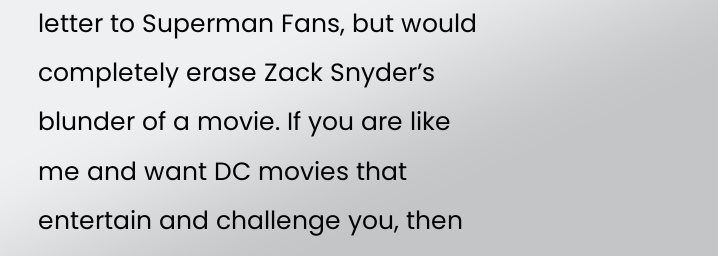letter to Superman Fans, but would completely erase Zack Snyder’s blunder of a movie. If you are like me and want DC movies that entertain and challenge you, then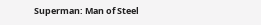Superman: Man of Steel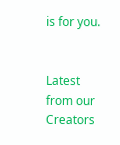is for you.


Latest from our Creators